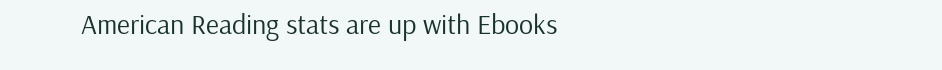American Reading stats are up with Ebooks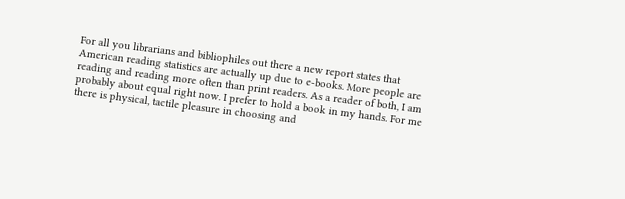For all you librarians and bibliophiles out there a new report states that American reading statistics are actually up due to e-books. More people are reading and reading more often than print readers. As a reader of both, I am probably about equal right now. I prefer to hold a book in my hands. For me there is physical, tactile pleasure in choosing and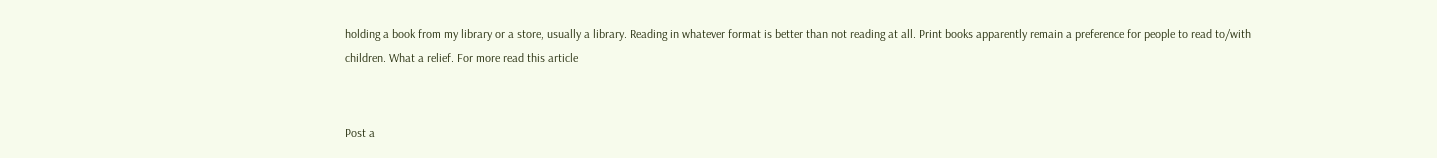holding a book from my library or a store, usually a library. Reading in whatever format is better than not reading at all. Print books apparently remain a preference for people to read to/with children. What a relief. For more read this article


Post a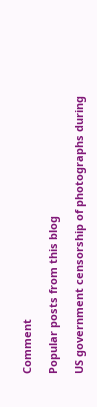Comment

Popular posts from this blog

US government censorship of photographs during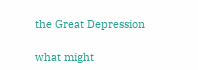the Great Depression

what might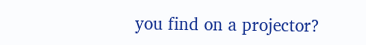you find on a projector?